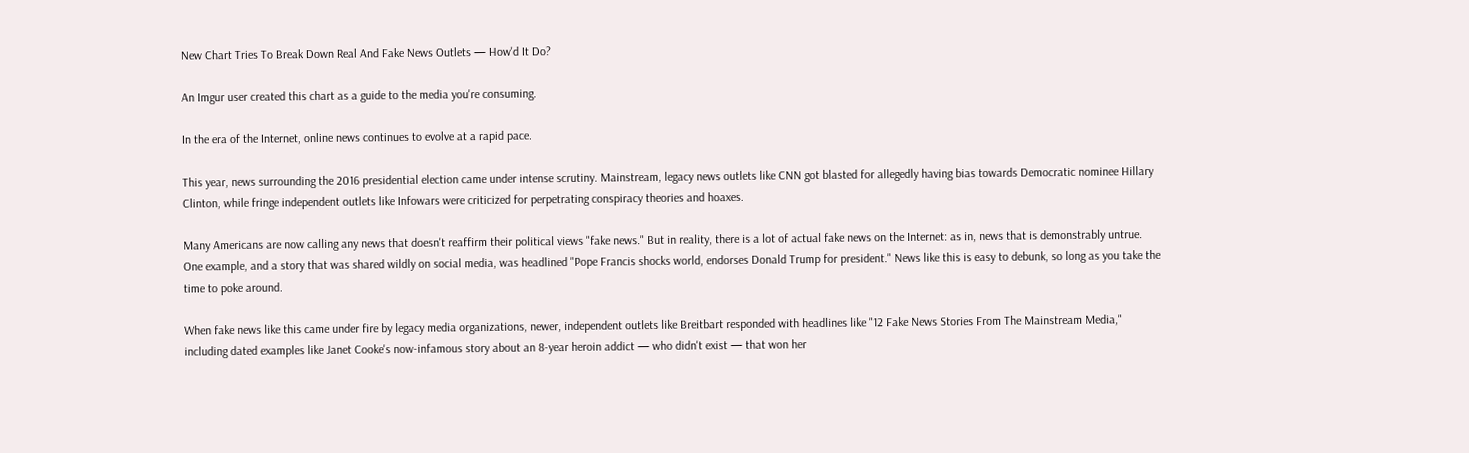New Chart Tries To Break Down Real And Fake News Outlets — How'd It Do?

An Imgur user created this chart as a guide to the media you're consuming.

In the era of the Internet, online news continues to evolve at a rapid pace.

This year, news surrounding the 2016 presidential election came under intense scrutiny. Mainstream, legacy news outlets like CNN got blasted for allegedly having bias towards Democratic nominee Hillary Clinton, while fringe independent outlets like Infowars were criticized for perpetrating conspiracy theories and hoaxes.

Many Americans are now calling any news that doesn't reaffirm their political views "fake news." But in reality, there is a lot of actual fake news on the Internet: as in, news that is demonstrably untrue. One example, and a story that was shared wildly on social media, was headlined "Pope Francis shocks world, endorses Donald Trump for president." News like this is easy to debunk, so long as you take the time to poke around.

When fake news like this came under fire by legacy media organizations, newer, independent outlets like Breitbart responded with headlines like "12 Fake News Stories From The Mainstream Media," including dated examples like Janet Cooke's now-infamous story about an 8-year heroin addict — who didn't exist — that won her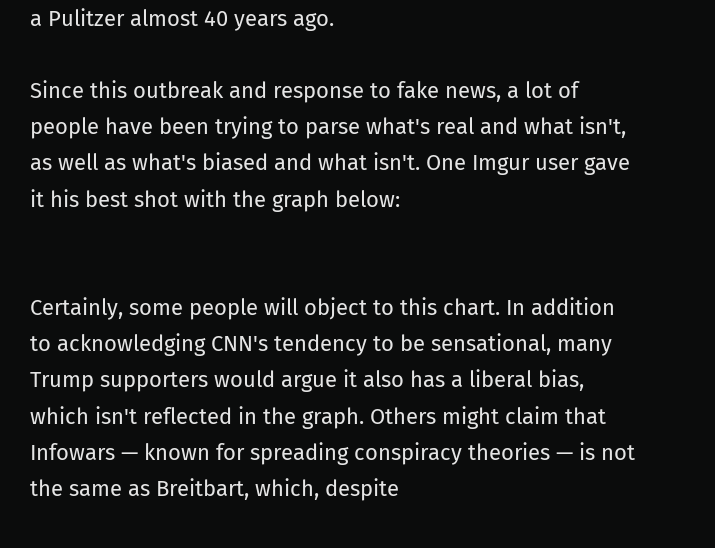a Pulitzer almost 40 years ago.

Since this outbreak and response to fake news, a lot of people have been trying to parse what's real and what isn't, as well as what's biased and what isn't. One Imgur user gave it his best shot with the graph below:


Certainly, some people will object to this chart. In addition to acknowledging CNN's tendency to be sensational, many Trump supporters would argue it also has a liberal bias, which isn't reflected in the graph. Others might claim that Infowars — known for spreading conspiracy theories — is not the same as Breitbart, which, despite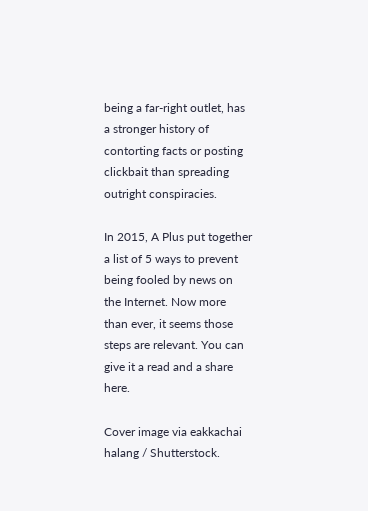being a far-right outlet, has a stronger history of contorting facts or posting clickbait than spreading outright conspiracies.

In 2015, A Plus put together a list of 5 ways to prevent being fooled by news on the Internet. Now more than ever, it seems those steps are relevant. You can give it a read and a share here.

Cover image via eakkachai halang / Shutterstock.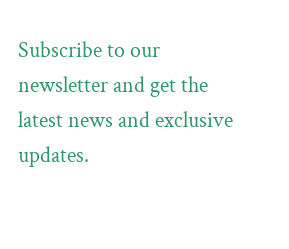Subscribe to our newsletter and get the latest news and exclusive updates.